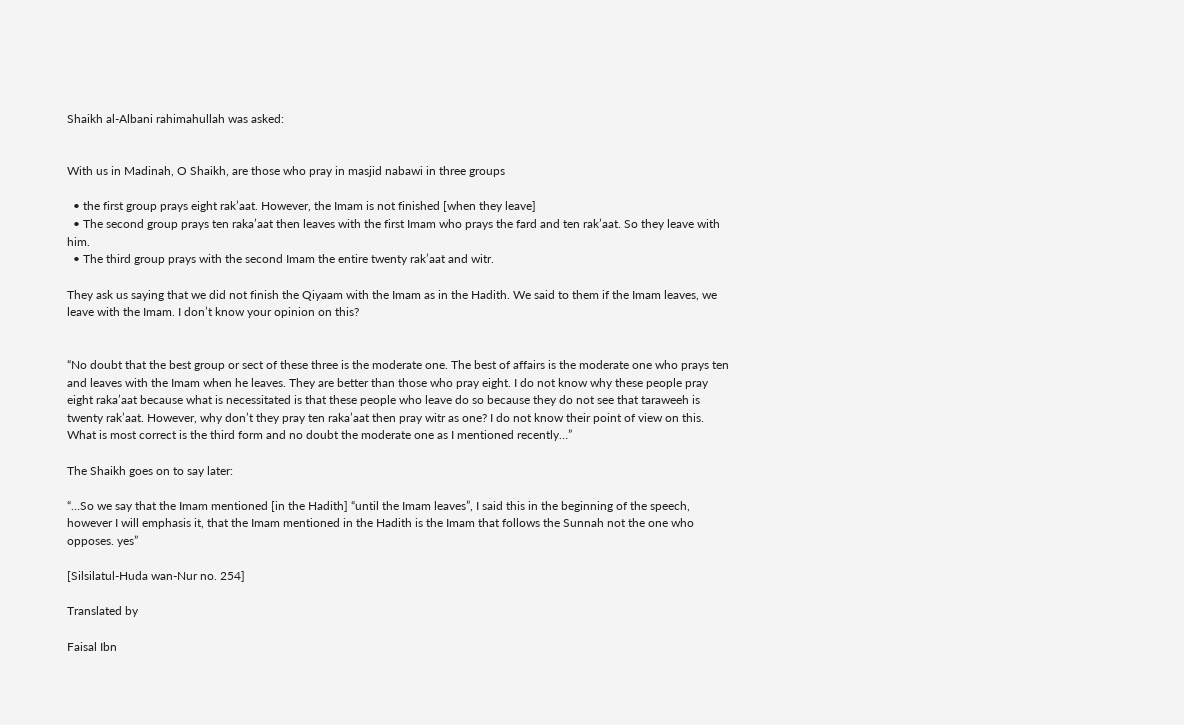Shaikh al-Albani rahimahullah was asked:


With us in Madinah, O Shaikh, are those who pray in masjid nabawi in three groups

  • the first group prays eight rak’aat. However, the Imam is not finished [when they leave]
  • The second group prays ten raka’aat then leaves with the first Imam who prays the fard and ten rak’aat. So they leave with him.
  • The third group prays with the second Imam the entire twenty rak’aat and witr.

They ask us saying that we did not finish the Qiyaam with the Imam as in the Hadith. We said to them if the Imam leaves, we leave with the Imam. I don’t know your opinion on this?


“No doubt that the best group or sect of these three is the moderate one. The best of affairs is the moderate one who prays ten and leaves with the Imam when he leaves. They are better than those who pray eight. I do not know why these people pray eight raka’aat because what is necessitated is that these people who leave do so because they do not see that taraweeh is twenty rak’aat. However, why don’t they pray ten raka’aat then pray witr as one? I do not know their point of view on this. What is most correct is the third form and no doubt the moderate one as I mentioned recently…”

The Shaikh goes on to say later:

“…So we say that the Imam mentioned [in the Hadith] “until the Imam leaves”, I said this in the beginning of the speech, however I will emphasis it, that the Imam mentioned in the Hadith is the Imam that follows the Sunnah not the one who opposes. yes”

[Silsilatul-Huda wan-Nur no. 254]

Translated by

Faisal Ibn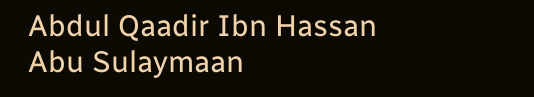Abdul Qaadir Ibn Hassan
Abu Sulaymaan